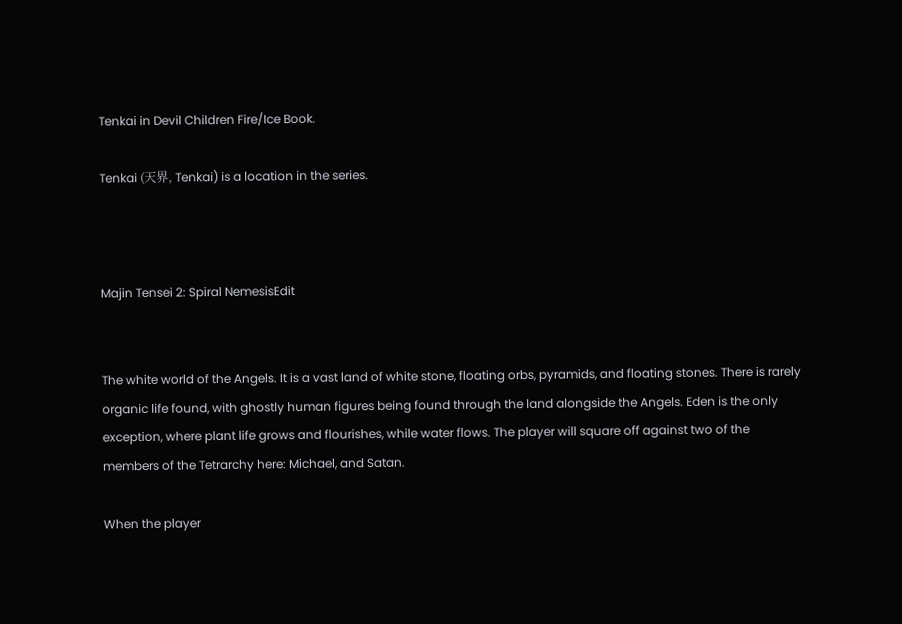Tenkai in Devil Children Fire/Ice Book.

Tenkai (天界, Tenkai) is a location in the series.



Majin Tensei 2: Spiral NemesisEdit


The white world of the Angels. It is a vast land of white stone, floating orbs, pyramids, and floating stones. There is rarely organic life found, with ghostly human figures being found through the land alongside the Angels. Eden is the only exception, where plant life grows and flourishes, while water flows. The player will square off against two of the members of the Tetrarchy here: Michael, and Satan.

When the player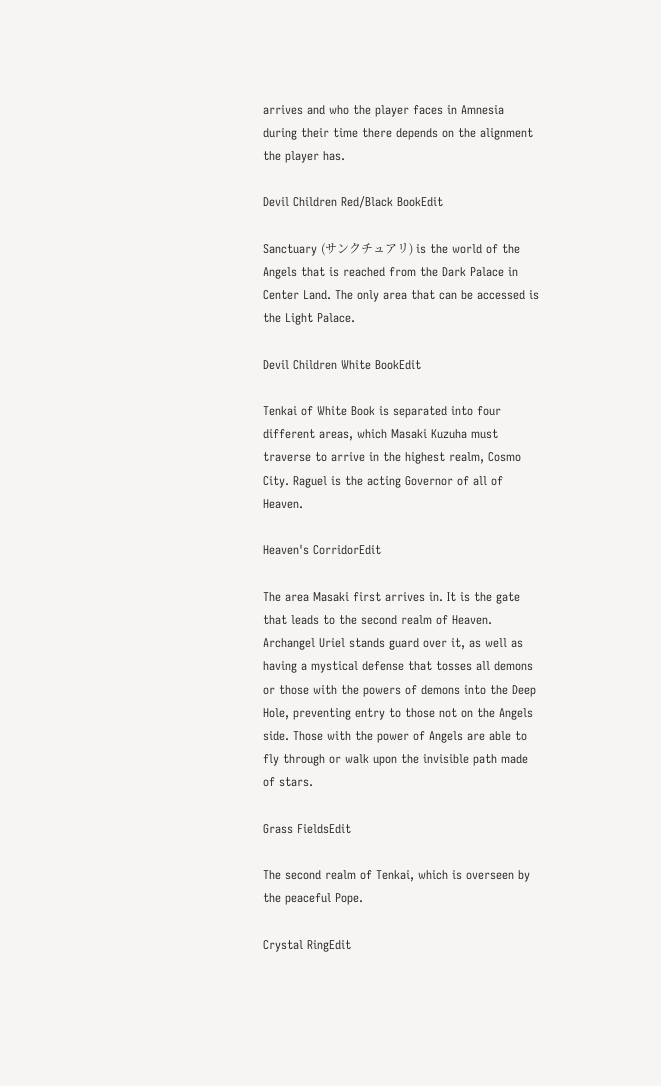arrives and who the player faces in Amnesia during their time there depends on the alignment the player has.

Devil Children Red/Black BookEdit

Sanctuary (サンクチュアリ) is the world of the Angels that is reached from the Dark Palace in Center Land. The only area that can be accessed is the Light Palace.

Devil Children White BookEdit

Tenkai of White Book is separated into four different areas, which Masaki Kuzuha must traverse to arrive in the highest realm, Cosmo City. Raguel is the acting Governor of all of Heaven.

Heaven's CorridorEdit

The area Masaki first arrives in. It is the gate that leads to the second realm of Heaven. Archangel Uriel stands guard over it, as well as having a mystical defense that tosses all demons or those with the powers of demons into the Deep Hole, preventing entry to those not on the Angels side. Those with the power of Angels are able to fly through or walk upon the invisible path made of stars.

Grass FieldsEdit

The second realm of Tenkai, which is overseen by the peaceful Pope.

Crystal RingEdit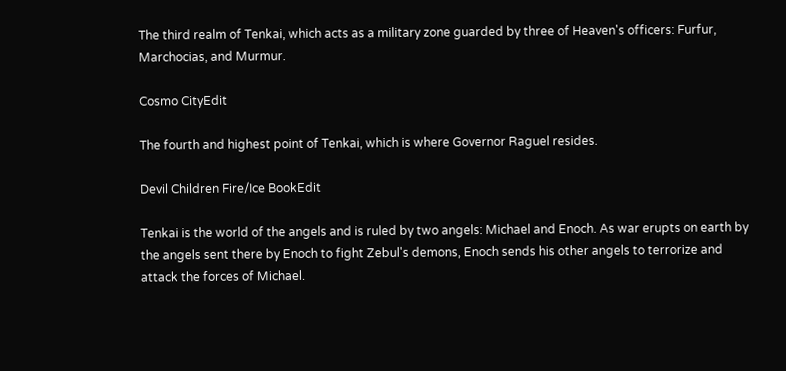The third realm of Tenkai, which acts as a military zone guarded by three of Heaven's officers: Furfur, Marchocias, and Murmur.

Cosmo CityEdit

The fourth and highest point of Tenkai, which is where Governor Raguel resides.

Devil Children Fire/Ice BookEdit

Tenkai is the world of the angels and is ruled by two angels: Michael and Enoch. As war erupts on earth by the angels sent there by Enoch to fight Zebul's demons, Enoch sends his other angels to terrorize and attack the forces of Michael.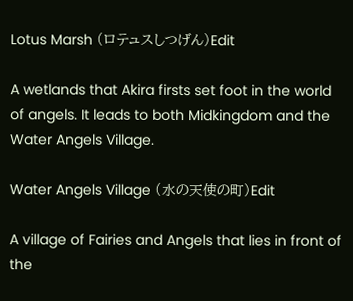Lotus Marsh (ロテュスしつげん)Edit

A wetlands that Akira firsts set foot in the world of angels. It leads to both Midkingdom and the Water Angels Village.

Water Angels Village (水の天使の町)Edit

A village of Fairies and Angels that lies in front of the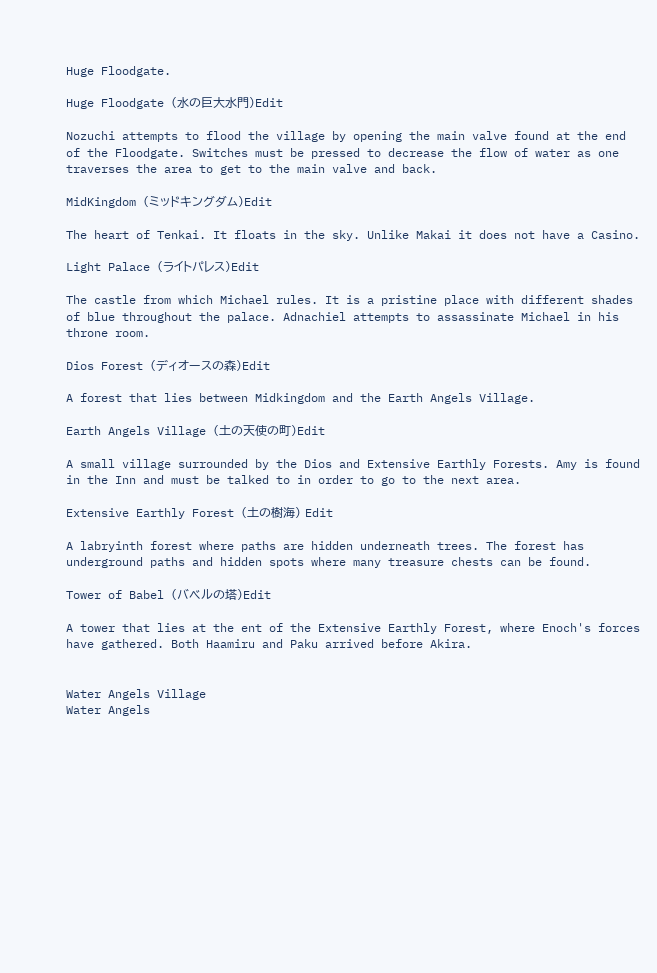Huge Floodgate.

Huge Floodgate (水の巨大水門)Edit

Nozuchi attempts to flood the village by opening the main valve found at the end of the Floodgate. Switches must be pressed to decrease the flow of water as one traverses the area to get to the main valve and back.

MidKingdom (ミッドキングダム)Edit

The heart of Tenkai. It floats in the sky. Unlike Makai it does not have a Casino.

Light Palace (ライトパレス)Edit

The castle from which Michael rules. It is a pristine place with different shades of blue throughout the palace. Adnachiel attempts to assassinate Michael in his throne room.

Dios Forest (ディオースの森)Edit

A forest that lies between Midkingdom and the Earth Angels Village.

Earth Angels Village (土の天使の町)Edit

A small village surrounded by the Dios and Extensive Earthly Forests. Amy is found in the Inn and must be talked to in order to go to the next area.

Extensive Earthly Forest (土の樹海) Edit

A labryinth forest where paths are hidden underneath trees. The forest has underground paths and hidden spots where many treasure chests can be found.

Tower of Babel (バベルの塔)Edit

A tower that lies at the ent of the Extensive Earthly Forest, where Enoch's forces have gathered. Both Haamiru and Paku arrived before Akira.


Water Angels Village
Water Angels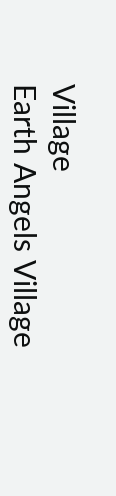Village
Earth Angels Village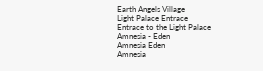Earth Angels Village
Light Palace Entrace
Entrace to the Light Palace
Amnesia - Eden
Amnesia Eden
Amnesia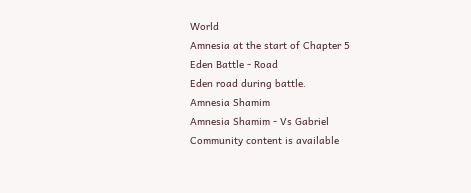World
Amnesia at the start of Chapter 5
Eden Battle - Road
Eden road during battle.
Amnesia Shamim
Amnesia Shamim - Vs Gabriel
Community content is available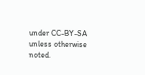under CC-BY-SA unless otherwise noted.